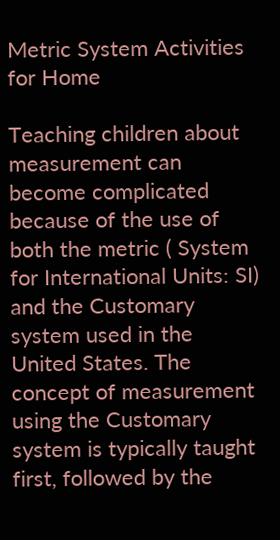Metric System Activities for Home

Teaching children about measurement can become complicated because of the use of both the metric ( System for International Units: SI) and the Customary system used in the United States. The concept of measurement using the Customary system is typically taught first, followed by the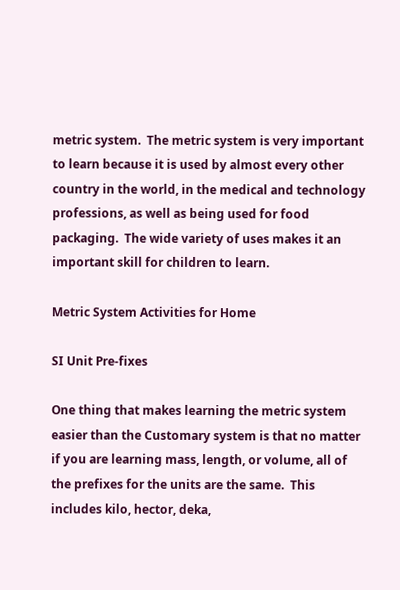metric system.  The metric system is very important to learn because it is used by almost every other country in the world, in the medical and technology professions, as well as being used for food packaging.  The wide variety of uses makes it an important skill for children to learn.

Metric System Activities for Home

SI Unit Pre-fixes

One thing that makes learning the metric system easier than the Customary system is that no matter if you are learning mass, length, or volume, all of the prefixes for the units are the same.  This includes kilo, hector, deka,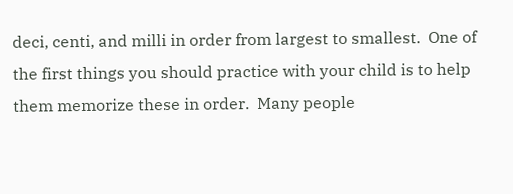deci, centi, and milli in order from largest to smallest.  One of the first things you should practice with your child is to help them memorize these in order.  Many people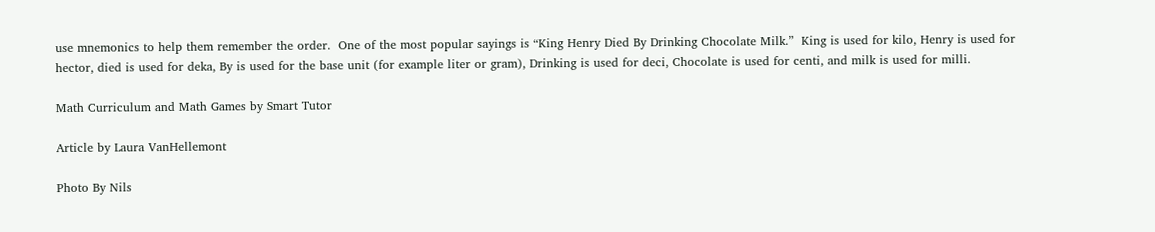use mnemonics to help them remember the order.  One of the most popular sayings is “King Henry Died By Drinking Chocolate Milk.”  King is used for kilo, Henry is used for hector, died is used for deka, By is used for the base unit (for example liter or gram), Drinking is used for deci, Chocolate is used for centi, and milk is used for milli.

Math Curriculum and Math Games by Smart Tutor

Article by Laura VanHellemont

Photo By Nils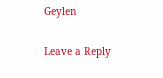Geylen

Leave a Reply